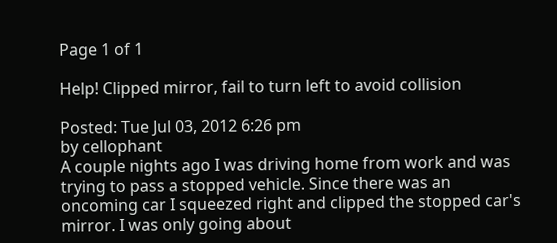Page 1 of 1

Help! Clipped mirror, fail to turn left to avoid collision

Posted: Tue Jul 03, 2012 6:26 pm
by cellophant
A couple nights ago I was driving home from work and was trying to pass a stopped vehicle. Since there was an oncoming car I squeezed right and clipped the stopped car's mirror. I was only going about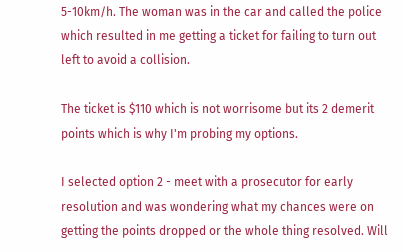5-10km/h. The woman was in the car and called the police which resulted in me getting a ticket for failing to turn out left to avoid a collision.

The ticket is $110 which is not worrisome but its 2 demerit points which is why I'm probing my options.

I selected option 2 - meet with a prosecutor for early resolution and was wondering what my chances were on getting the points dropped or the whole thing resolved. Will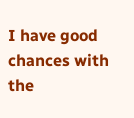I have good chances with the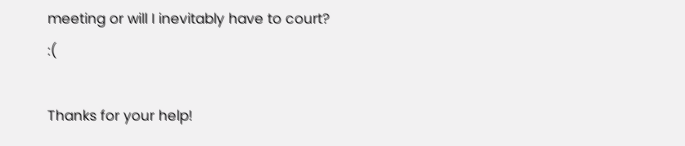meeting or will I inevitably have to court? :(

Thanks for your help!